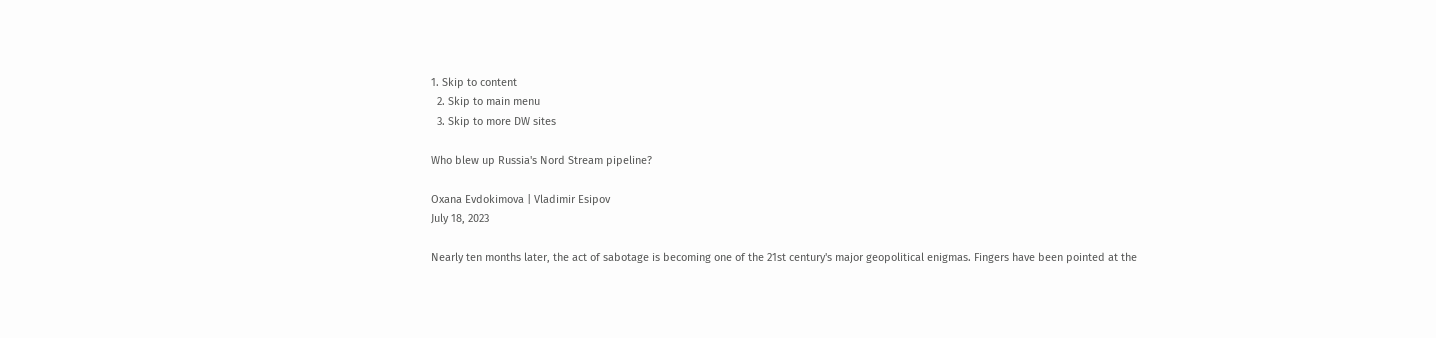1. Skip to content
  2. Skip to main menu
  3. Skip to more DW sites

Who blew up Russia's Nord Stream pipeline?

Oxana Evdokimova | Vladimir Esipov
July 18, 2023

Nearly ten months later, the act of sabotage is becoming one of the 21st century's major geopolitical enigmas. Fingers have been pointed at the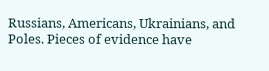Russians, Americans, Ukrainians, and Poles. Pieces of evidence have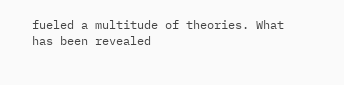fueled a multitude of theories. What has been revealed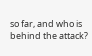so far, and who is behind the attack?